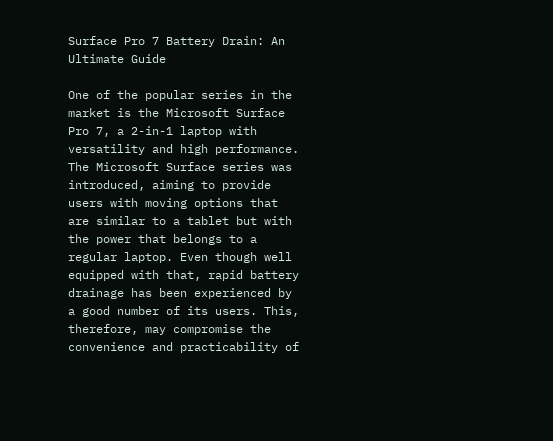Surface Pro 7 Battery Drain: An Ultimate Guide

One of the popular series in the market is the Microsoft Surface Pro 7, a 2-in-1 laptop with versatility and high performance. The Microsoft Surface series was introduced, aiming to provide users with moving options that are similar to a tablet but with the power that belongs to a regular laptop. Even though well equipped with that, rapid battery drainage has been experienced by a good number of its users. This, therefore, may compromise the convenience and practicability of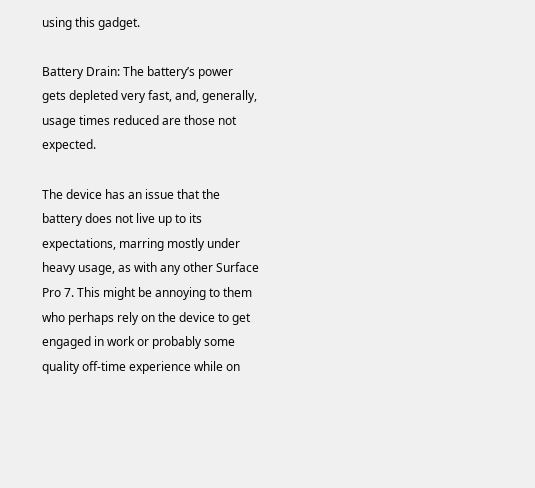using this gadget.

Battery Drain: The battery’s power gets depleted very fast, and, generally, usage times reduced are those not expected.

The device has an issue that the battery does not live up to its expectations, marring mostly under heavy usage, as with any other Surface Pro 7. This might be annoying to them who perhaps rely on the device to get engaged in work or probably some quality off-time experience while on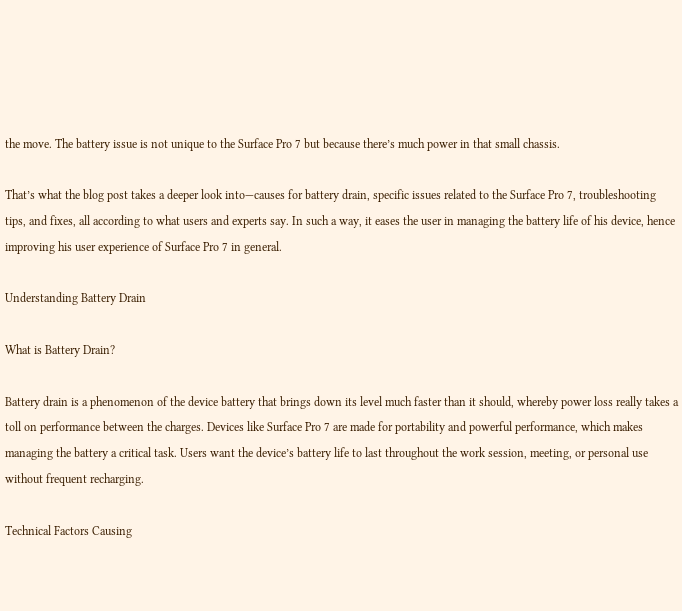the move. The battery issue is not unique to the Surface Pro 7 but because there’s much power in that small chassis.

That’s what the blog post takes a deeper look into—causes for battery drain, specific issues related to the Surface Pro 7, troubleshooting tips, and fixes, all according to what users and experts say. In such a way, it eases the user in managing the battery life of his device, hence improving his user experience of Surface Pro 7 in general.

Understanding Battery Drain

What is Battery Drain?

Battery drain is a phenomenon of the device battery that brings down its level much faster than it should, whereby power loss really takes a toll on performance between the charges. Devices like Surface Pro 7 are made for portability and powerful performance, which makes managing the battery a critical task. Users want the device’s battery life to last throughout the work session, meeting, or personal use without frequent recharging.

Technical Factors Causing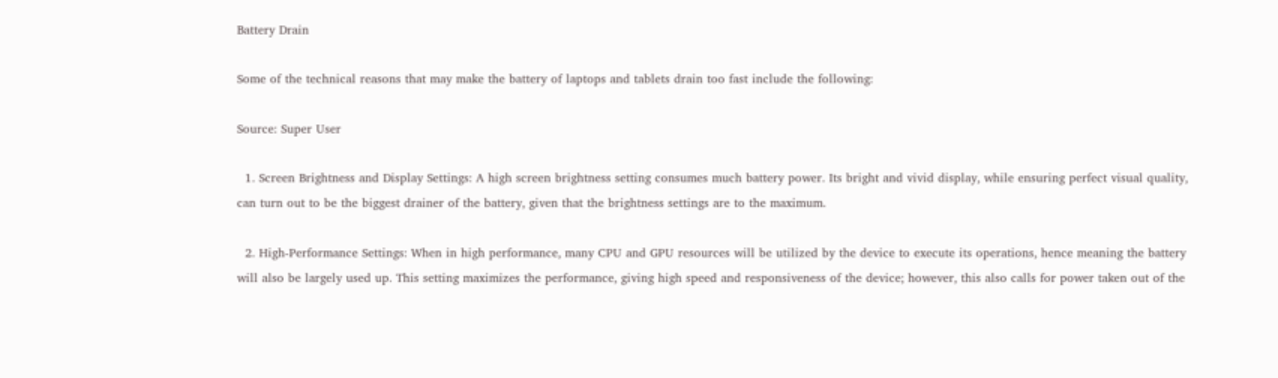Battery Drain

Some of the technical reasons that may make the battery of laptops and tablets drain too fast include the following:

Source: Super User

  1. Screen Brightness and Display Settings: A high screen brightness setting consumes much battery power. Its bright and vivid display, while ensuring perfect visual quality, can turn out to be the biggest drainer of the battery, given that the brightness settings are to the maximum.

  2. High-Performance Settings: When in high performance, many CPU and GPU resources will be utilized by the device to execute its operations, hence meaning the battery will also be largely used up. This setting maximizes the performance, giving high speed and responsiveness of the device; however, this also calls for power taken out of the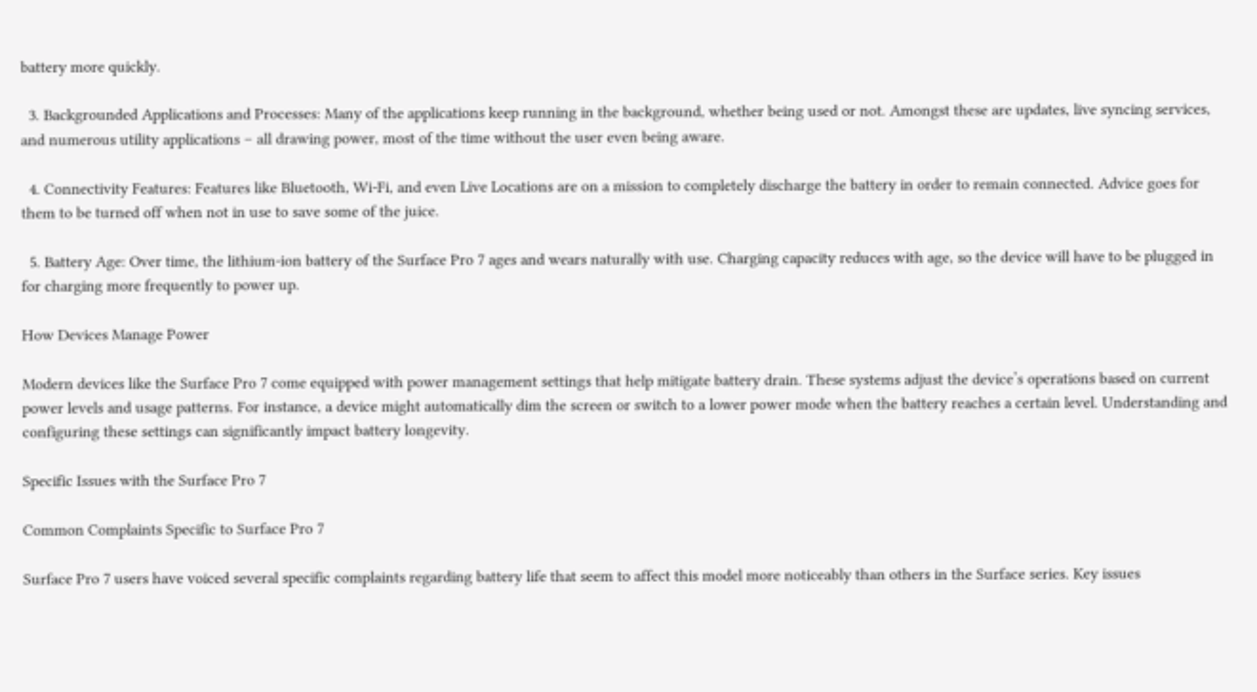battery more quickly.

  3. Backgrounded Applications and Processes: Many of the applications keep running in the background, whether being used or not. Amongst these are updates, live syncing services, and numerous utility applications – all drawing power, most of the time without the user even being aware.

  4. Connectivity Features: Features like Bluetooth, Wi-Fi, and even Live Locations are on a mission to completely discharge the battery in order to remain connected. Advice goes for them to be turned off when not in use to save some of the juice.

  5. Battery Age: Over time, the lithium-ion battery of the Surface Pro 7 ages and wears naturally with use. Charging capacity reduces with age, so the device will have to be plugged in for charging more frequently to power up.

How Devices Manage Power

Modern devices like the Surface Pro 7 come equipped with power management settings that help mitigate battery drain. These systems adjust the device’s operations based on current power levels and usage patterns. For instance, a device might automatically dim the screen or switch to a lower power mode when the battery reaches a certain level. Understanding and configuring these settings can significantly impact battery longevity.

Specific Issues with the Surface Pro 7

Common Complaints Specific to Surface Pro 7

Surface Pro 7 users have voiced several specific complaints regarding battery life that seem to affect this model more noticeably than others in the Surface series. Key issues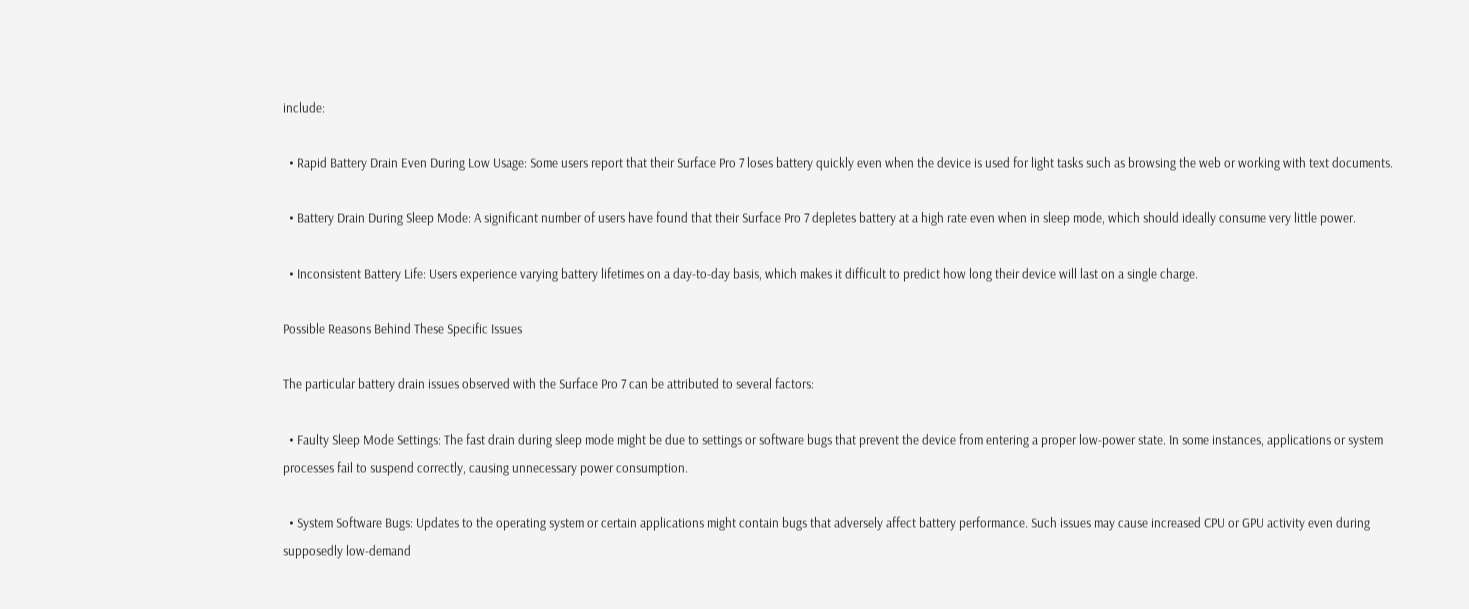include:

  • Rapid Battery Drain Even During Low Usage: Some users report that their Surface Pro 7 loses battery quickly even when the device is used for light tasks such as browsing the web or working with text documents.

  • Battery Drain During Sleep Mode: A significant number of users have found that their Surface Pro 7 depletes battery at a high rate even when in sleep mode, which should ideally consume very little power.

  • Inconsistent Battery Life: Users experience varying battery lifetimes on a day-to-day basis, which makes it difficult to predict how long their device will last on a single charge.

Possible Reasons Behind These Specific Issues

The particular battery drain issues observed with the Surface Pro 7 can be attributed to several factors:

  • Faulty Sleep Mode Settings: The fast drain during sleep mode might be due to settings or software bugs that prevent the device from entering a proper low-power state. In some instances, applications or system processes fail to suspend correctly, causing unnecessary power consumption.

  • System Software Bugs: Updates to the operating system or certain applications might contain bugs that adversely affect battery performance. Such issues may cause increased CPU or GPU activity even during supposedly low-demand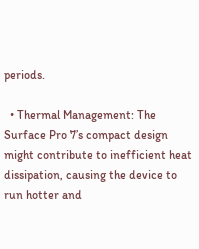periods.

  • Thermal Management: The Surface Pro 7’s compact design might contribute to inefficient heat dissipation, causing the device to run hotter and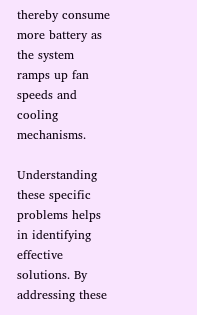thereby consume more battery as the system ramps up fan speeds and cooling mechanisms.

Understanding these specific problems helps in identifying effective solutions. By addressing these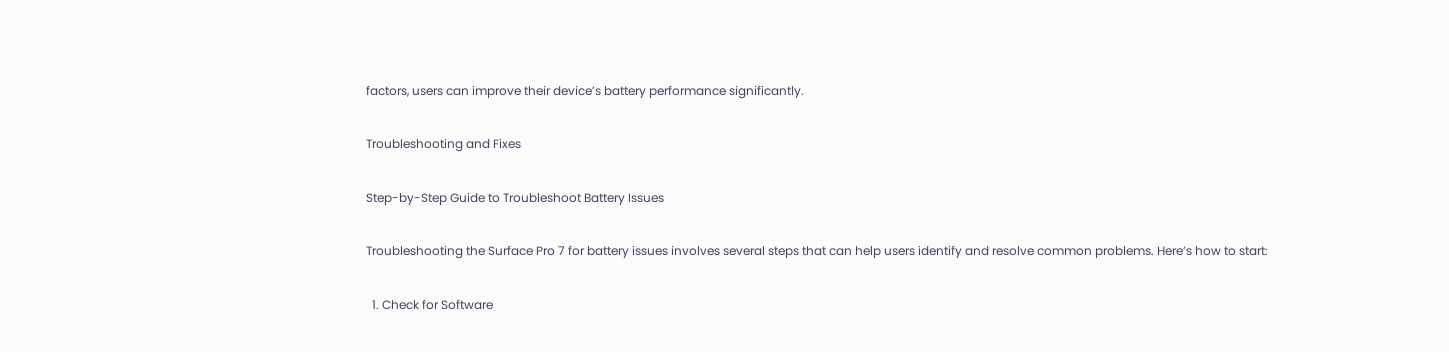factors, users can improve their device’s battery performance significantly.

Troubleshooting and Fixes

Step-by-Step Guide to Troubleshoot Battery Issues

Troubleshooting the Surface Pro 7 for battery issues involves several steps that can help users identify and resolve common problems. Here’s how to start:

  1. Check for Software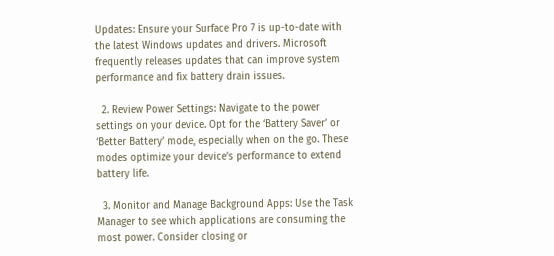Updates: Ensure your Surface Pro 7 is up-to-date with the latest Windows updates and drivers. Microsoft frequently releases updates that can improve system performance and fix battery drain issues.

  2. Review Power Settings: Navigate to the power settings on your device. Opt for the ‘Battery Saver’ or ‘Better Battery’ mode, especially when on the go. These modes optimize your device’s performance to extend battery life.

  3. Monitor and Manage Background Apps: Use the Task Manager to see which applications are consuming the most power. Consider closing or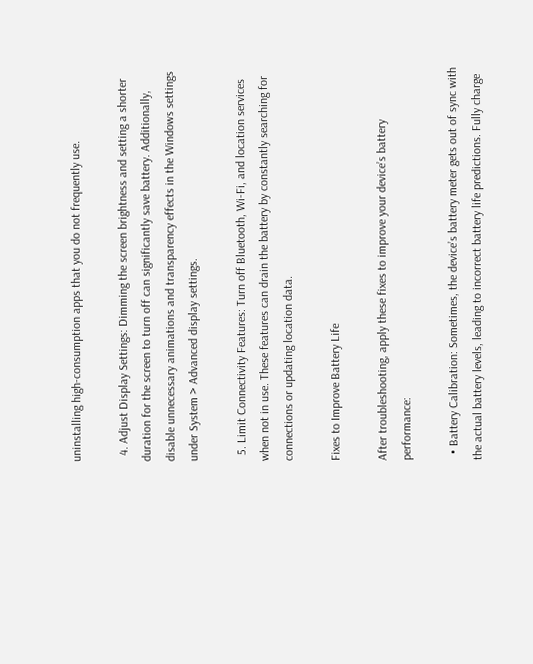uninstalling high-consumption apps that you do not frequently use.

  4. Adjust Display Settings: Dimming the screen brightness and setting a shorter duration for the screen to turn off can significantly save battery. Additionally, disable unnecessary animations and transparency effects in the Windows settings under System > Advanced display settings.

  5. Limit Connectivity Features: Turn off Bluetooth, Wi-Fi, and location services when not in use. These features can drain the battery by constantly searching for connections or updating location data.

Fixes to Improve Battery Life

After troubleshooting, apply these fixes to improve your device’s battery performance:

  • Battery Calibration: Sometimes, the device’s battery meter gets out of sync with the actual battery levels, leading to incorrect battery life predictions. Fully charge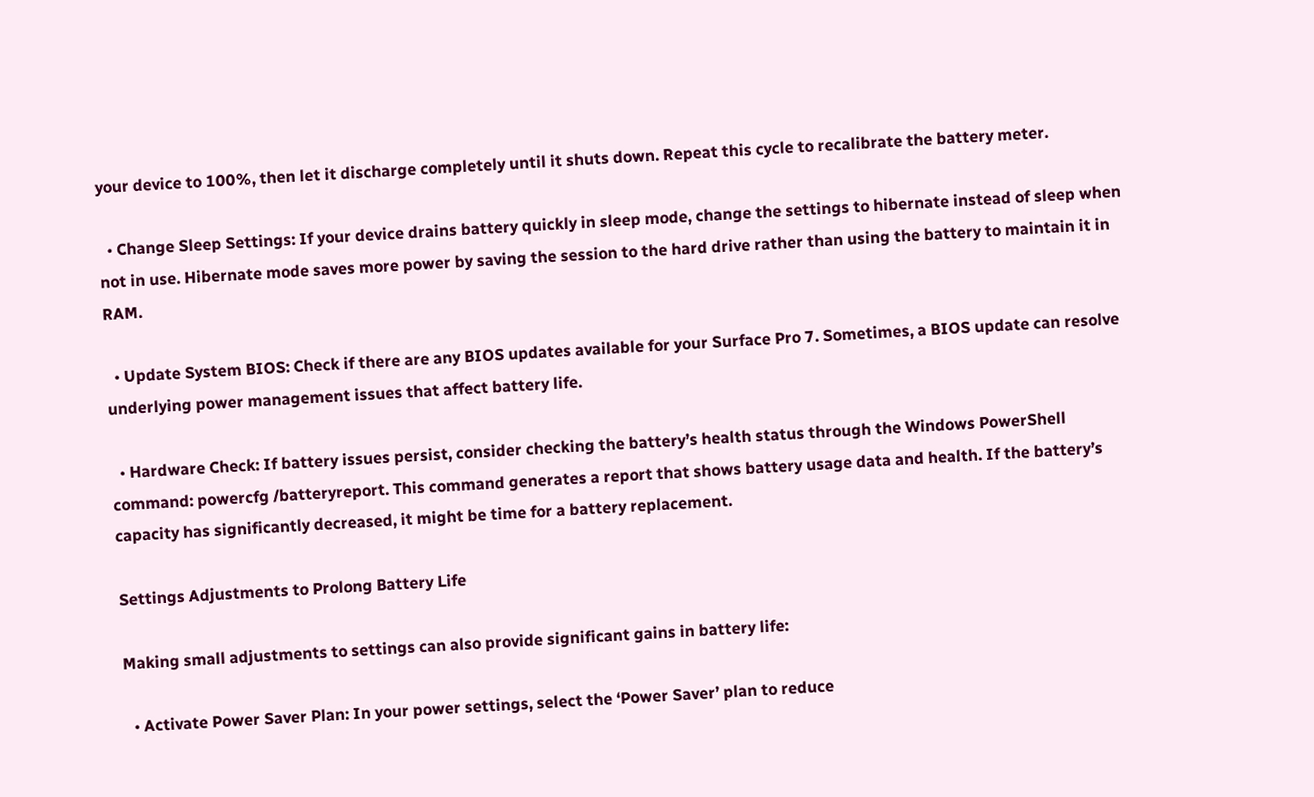your device to 100%, then let it discharge completely until it shuts down. Repeat this cycle to recalibrate the battery meter.

  • Change Sleep Settings: If your device drains battery quickly in sleep mode, change the settings to hibernate instead of sleep when not in use. Hibernate mode saves more power by saving the session to the hard drive rather than using the battery to maintain it in RAM.

  • Update System BIOS: Check if there are any BIOS updates available for your Surface Pro 7. Sometimes, a BIOS update can resolve underlying power management issues that affect battery life.

  • Hardware Check: If battery issues persist, consider checking the battery’s health status through the Windows PowerShell command: powercfg /batteryreport. This command generates a report that shows battery usage data and health. If the battery’s capacity has significantly decreased, it might be time for a battery replacement.

Settings Adjustments to Prolong Battery Life

Making small adjustments to settings can also provide significant gains in battery life:

  • Activate Power Saver Plan: In your power settings, select the ‘Power Saver’ plan to reduce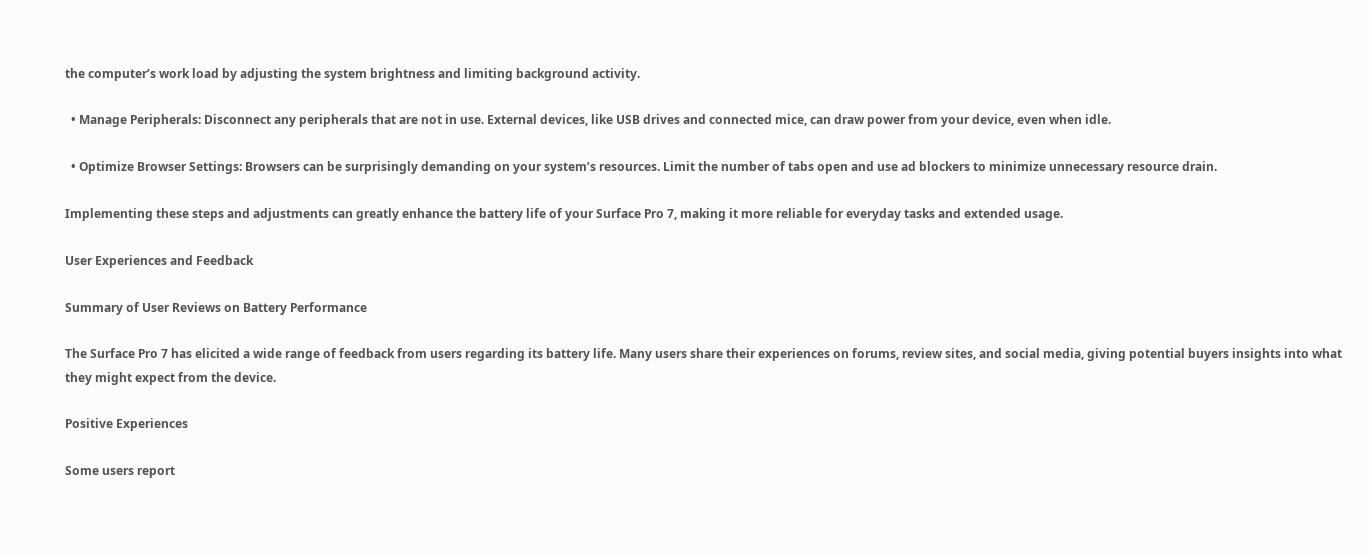the computer’s work load by adjusting the system brightness and limiting background activity.

  • Manage Peripherals: Disconnect any peripherals that are not in use. External devices, like USB drives and connected mice, can draw power from your device, even when idle.

  • Optimize Browser Settings: Browsers can be surprisingly demanding on your system’s resources. Limit the number of tabs open and use ad blockers to minimize unnecessary resource drain.

Implementing these steps and adjustments can greatly enhance the battery life of your Surface Pro 7, making it more reliable for everyday tasks and extended usage.

User Experiences and Feedback

Summary of User Reviews on Battery Performance

The Surface Pro 7 has elicited a wide range of feedback from users regarding its battery life. Many users share their experiences on forums, review sites, and social media, giving potential buyers insights into what they might expect from the device.

Positive Experiences

Some users report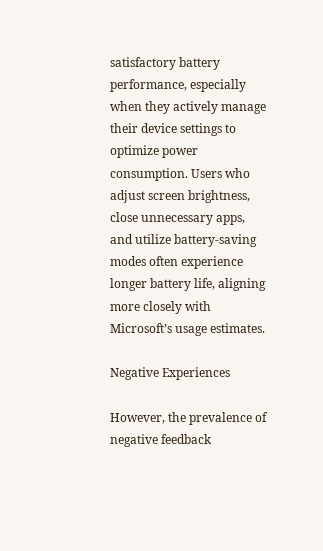satisfactory battery performance, especially when they actively manage their device settings to optimize power consumption. Users who adjust screen brightness, close unnecessary apps, and utilize battery-saving modes often experience longer battery life, aligning more closely with Microsoft’s usage estimates.

Negative Experiences

However, the prevalence of negative feedback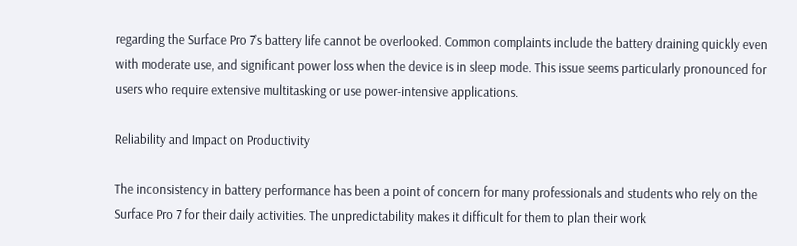regarding the Surface Pro 7’s battery life cannot be overlooked. Common complaints include the battery draining quickly even with moderate use, and significant power loss when the device is in sleep mode. This issue seems particularly pronounced for users who require extensive multitasking or use power-intensive applications.

Reliability and Impact on Productivity

The inconsistency in battery performance has been a point of concern for many professionals and students who rely on the Surface Pro 7 for their daily activities. The unpredictability makes it difficult for them to plan their work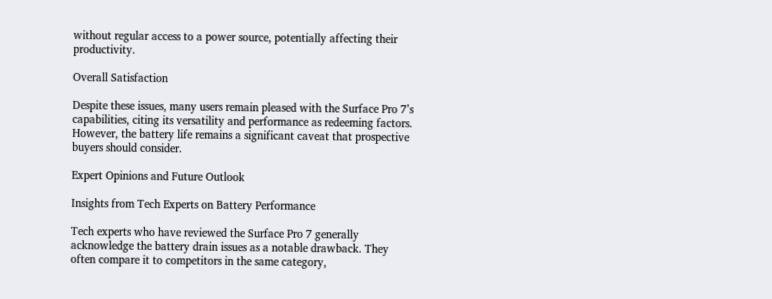without regular access to a power source, potentially affecting their productivity.

Overall Satisfaction

Despite these issues, many users remain pleased with the Surface Pro 7’s capabilities, citing its versatility and performance as redeeming factors. However, the battery life remains a significant caveat that prospective buyers should consider.

Expert Opinions and Future Outlook

Insights from Tech Experts on Battery Performance

Tech experts who have reviewed the Surface Pro 7 generally acknowledge the battery drain issues as a notable drawback. They often compare it to competitors in the same category,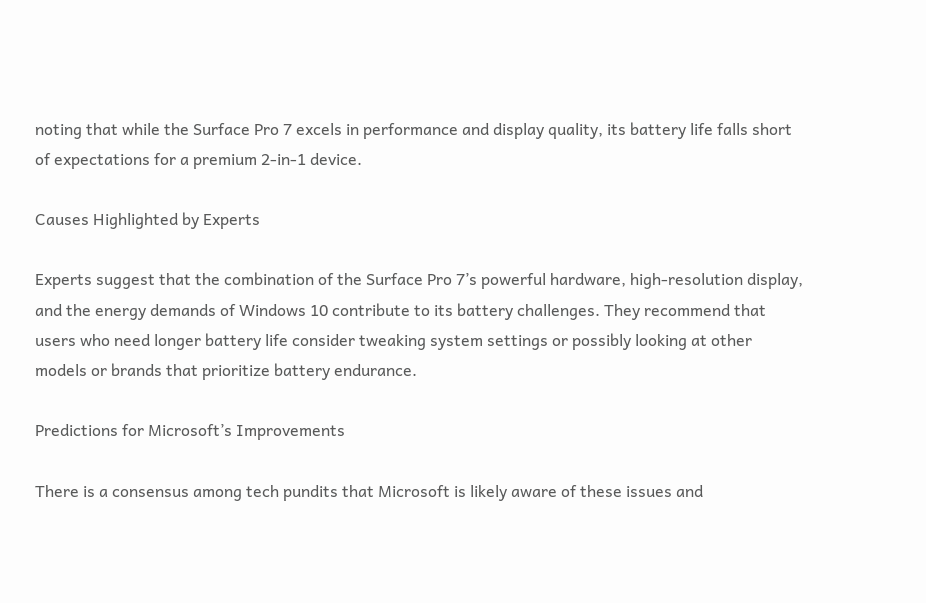noting that while the Surface Pro 7 excels in performance and display quality, its battery life falls short of expectations for a premium 2-in-1 device.

Causes Highlighted by Experts

Experts suggest that the combination of the Surface Pro 7’s powerful hardware, high-resolution display, and the energy demands of Windows 10 contribute to its battery challenges. They recommend that users who need longer battery life consider tweaking system settings or possibly looking at other models or brands that prioritize battery endurance.

Predictions for Microsoft’s Improvements

There is a consensus among tech pundits that Microsoft is likely aware of these issues and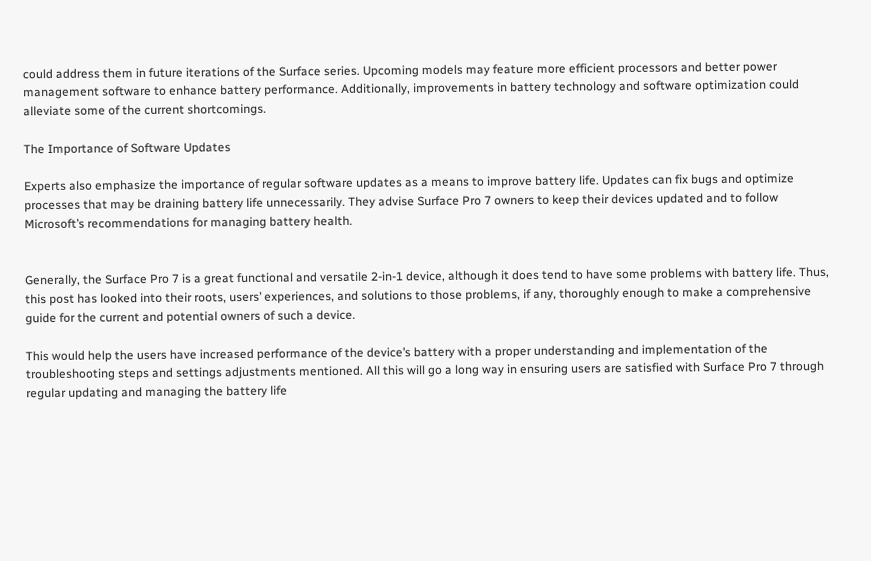could address them in future iterations of the Surface series. Upcoming models may feature more efficient processors and better power management software to enhance battery performance. Additionally, improvements in battery technology and software optimization could alleviate some of the current shortcomings.

The Importance of Software Updates

Experts also emphasize the importance of regular software updates as a means to improve battery life. Updates can fix bugs and optimize processes that may be draining battery life unnecessarily. They advise Surface Pro 7 owners to keep their devices updated and to follow Microsoft’s recommendations for managing battery health.


Generally, the Surface Pro 7 is a great functional and versatile 2-in-1 device, although it does tend to have some problems with battery life. Thus, this post has looked into their roots, users’ experiences, and solutions to those problems, if any, thoroughly enough to make a comprehensive guide for the current and potential owners of such a device.

This would help the users have increased performance of the device’s battery with a proper understanding and implementation of the troubleshooting steps and settings adjustments mentioned. All this will go a long way in ensuring users are satisfied with Surface Pro 7 through regular updating and managing the battery life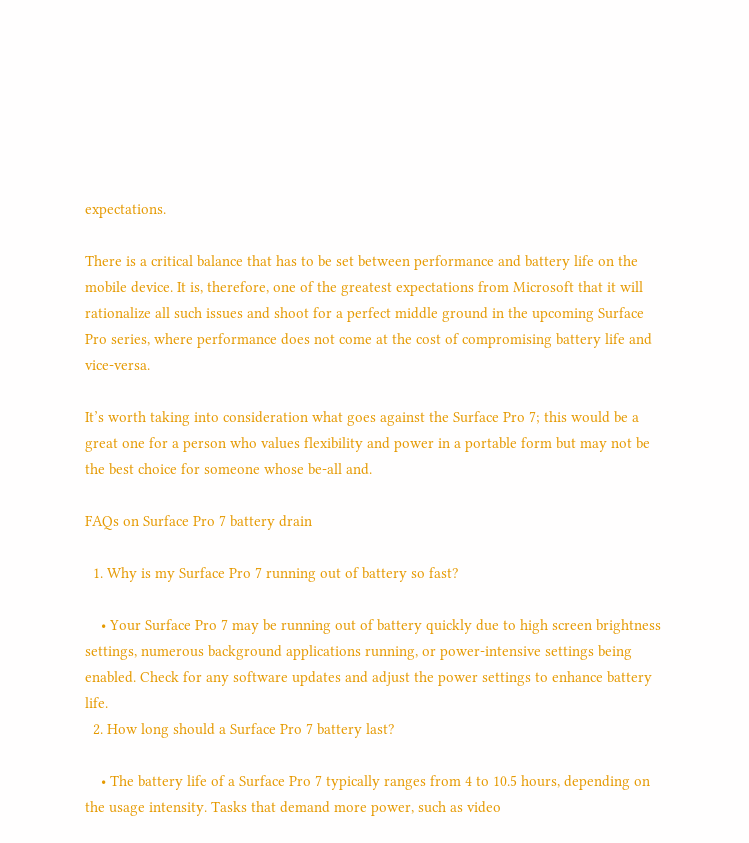expectations.

There is a critical balance that has to be set between performance and battery life on the mobile device. It is, therefore, one of the greatest expectations from Microsoft that it will rationalize all such issues and shoot for a perfect middle ground in the upcoming Surface Pro series, where performance does not come at the cost of compromising battery life and vice-versa.

It’s worth taking into consideration what goes against the Surface Pro 7; this would be a great one for a person who values flexibility and power in a portable form but may not be the best choice for someone whose be-all and.

FAQs on Surface Pro 7 battery drain

  1. Why is my Surface Pro 7 running out of battery so fast?

    • Your Surface Pro 7 may be running out of battery quickly due to high screen brightness settings, numerous background applications running, or power-intensive settings being enabled. Check for any software updates and adjust the power settings to enhance battery life.
  2. How long should a Surface Pro 7 battery last?

    • The battery life of a Surface Pro 7 typically ranges from 4 to 10.5 hours, depending on the usage intensity. Tasks that demand more power, such as video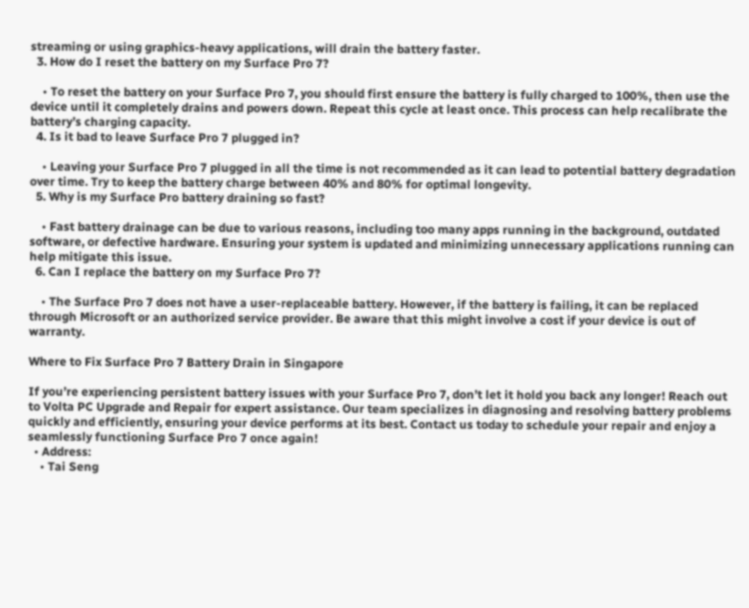streaming or using graphics-heavy applications, will drain the battery faster.
  3. How do I reset the battery on my Surface Pro 7?

    • To reset the battery on your Surface Pro 7, you should first ensure the battery is fully charged to 100%, then use the device until it completely drains and powers down. Repeat this cycle at least once. This process can help recalibrate the battery’s charging capacity.
  4. Is it bad to leave Surface Pro 7 plugged in?

    • Leaving your Surface Pro 7 plugged in all the time is not recommended as it can lead to potential battery degradation over time. Try to keep the battery charge between 40% and 80% for optimal longevity.
  5. Why is my Surface Pro battery draining so fast?

    • Fast battery drainage can be due to various reasons, including too many apps running in the background, outdated software, or defective hardware. Ensuring your system is updated and minimizing unnecessary applications running can help mitigate this issue.
  6. Can I replace the battery on my Surface Pro 7?

    • The Surface Pro 7 does not have a user-replaceable battery. However, if the battery is failing, it can be replaced through Microsoft or an authorized service provider. Be aware that this might involve a cost if your device is out of warranty.

Where to Fix Surface Pro 7 Battery Drain in Singapore

If you’re experiencing persistent battery issues with your Surface Pro 7, don’t let it hold you back any longer! Reach out to Volta PC Upgrade and Repair for expert assistance. Our team specializes in diagnosing and resolving battery problems quickly and efficiently, ensuring your device performs at its best. Contact us today to schedule your repair and enjoy a seamlessly functioning Surface Pro 7 once again!
  • Address:
    • Tai Seng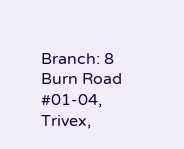Branch: 8 Burn Road #01-04, Trivex,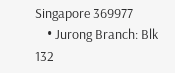Singapore 369977
    • Jurong Branch: Blk 132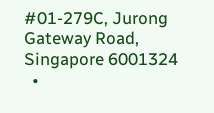#01-279C, Jurong Gateway Road, Singapore 6001324
  •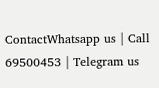ContactWhatsapp us | Call 69500453 | Telegram us